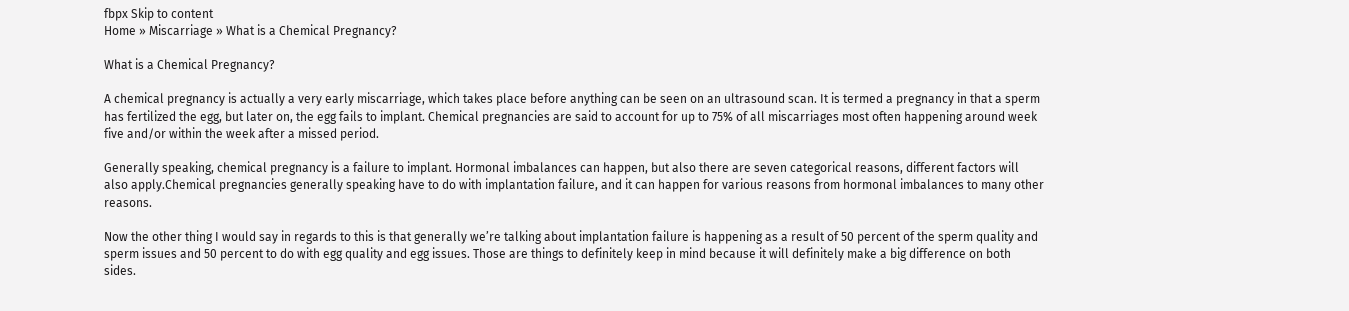fbpx Skip to content
Home » Miscarriage » What is a Chemical Pregnancy?

What is a Chemical Pregnancy?

A chemical pregnancy is actually a very early miscarriage, which takes place before anything can be seen on an ultrasound scan. It is termed a pregnancy in that a sperm has fertilized the egg, but later on, the egg fails to implant. Chemical pregnancies are said to account for up to 75% of all miscarriages most often happening around week five and/or within the week after a missed period.

Generally speaking, chemical pregnancy is a failure to implant. Hormonal imbalances can happen, but also there are seven categorical reasons, different factors will also apply.Chemical pregnancies generally speaking have to do with implantation failure, and it can happen for various reasons from hormonal imbalances to many other reasons.

Now the other thing I would say in regards to this is that generally we’re talking about implantation failure is happening as a result of 50 percent of the sperm quality and sperm issues and 50 percent to do with egg quality and egg issues. Those are things to definitely keep in mind because it will definitely make a big difference on both sides.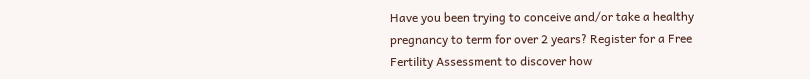Have you been trying to conceive and/or take a healthy pregnancy to term for over 2 years? Register for a Free Fertility Assessment to discover how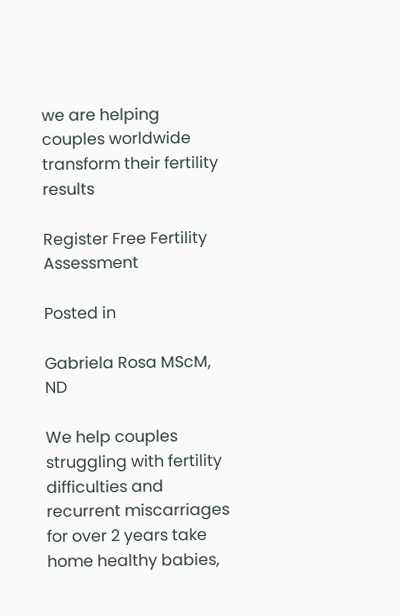we are helping couples worldwide transform their fertility results

Register Free Fertility Assessment

Posted in

Gabriela Rosa MScM, ND

We help couples struggling with fertility difficulties and recurrent miscarriages for over 2 years take home healthy babies,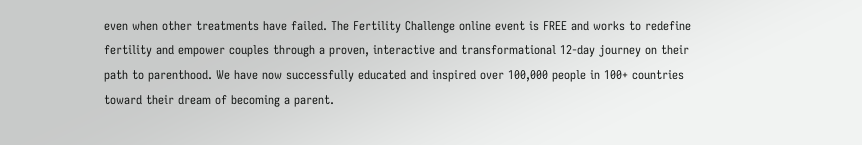even when other treatments have failed. The Fertility Challenge online event is FREE and works to redefine fertility and empower couples through a proven, interactive and transformational 12-day journey on their path to parenthood. We have now successfully educated and inspired over 100,000 people in 100+ countries toward their dream of becoming a parent.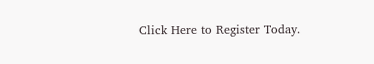Click Here to Register Today.